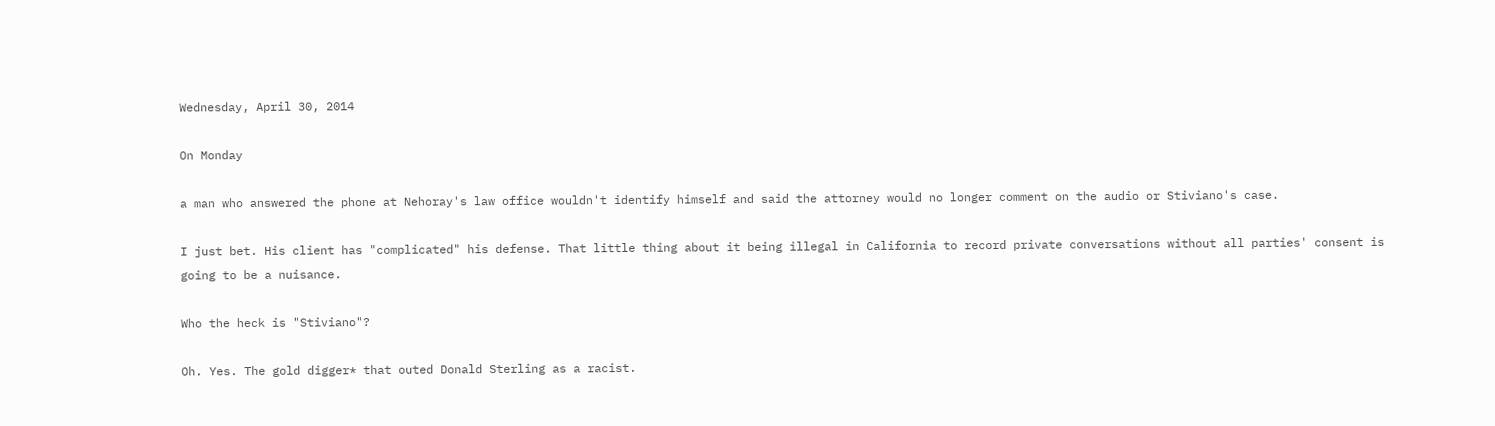Wednesday, April 30, 2014

On Monday

a man who answered the phone at Nehoray's law office wouldn't identify himself and said the attorney would no longer comment on the audio or Stiviano's case.

I just bet. His client has "complicated" his defense. That little thing about it being illegal in California to record private conversations without all parties' consent is going to be a nuisance.

Who the heck is "Stiviano"?

Oh. Yes. The gold digger* that outed Donald Sterling as a racist.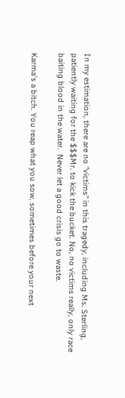In my estimation, there are no "victims" in this tragedy, including Ms. Sterling, patiently waiting for the $$$Mr. to kick the bucket. No, no victims really, only race baiting blood in the water.  Never let a good crisis go to waste.

Karma's a bitch. You reap what you sow, sometimes before your next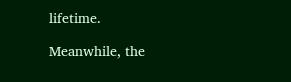lifetime.

Meanwhile, the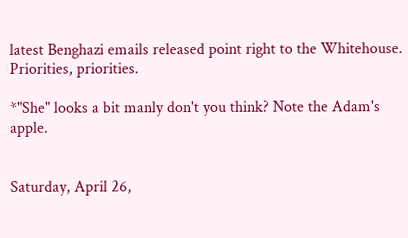latest Benghazi emails released point right to the Whitehouse.
Priorities, priorities.

*"She" looks a bit manly don't you think? Note the Adam's apple.


Saturday, April 26,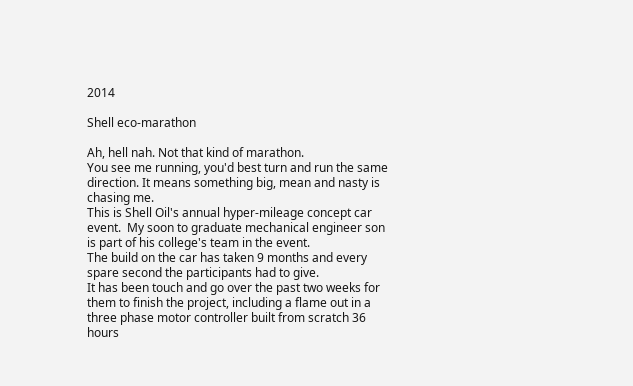2014

Shell eco-marathon

Ah, hell nah. Not that kind of marathon.
You see me running, you'd best turn and run the same direction. It means something big, mean and nasty is chasing me.
This is Shell Oil's annual hyper-mileage concept car event.  My soon to graduate mechanical engineer son is part of his college's team in the event.
The build on the car has taken 9 months and every spare second the participants had to give.
It has been touch and go over the past two weeks for them to finish the project, including a flame out in a three phase motor controller built from scratch 36 hours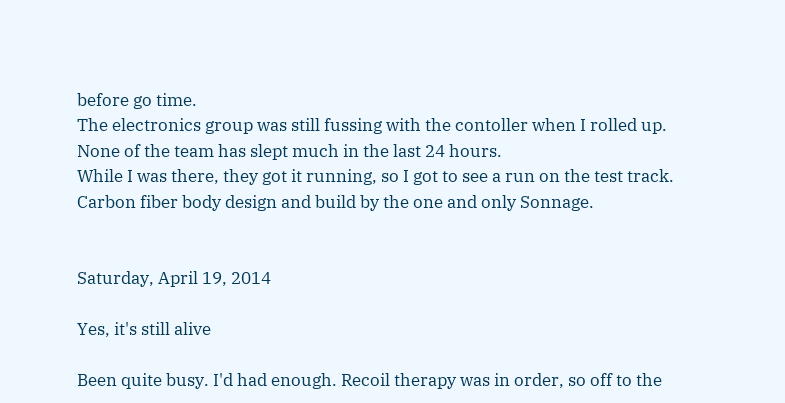before go time.
The electronics group was still fussing with the contoller when I rolled up.
None of the team has slept much in the last 24 hours.
While I was there, they got it running, so I got to see a run on the test track.
Carbon fiber body design and build by the one and only Sonnage.


Saturday, April 19, 2014

Yes, it's still alive

Been quite busy. I'd had enough. Recoil therapy was in order, so off to the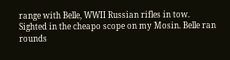range with Belle, WWII Russian rifles in tow.
Sighted in the cheapo scope on my Mosin. Belle ran rounds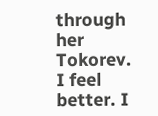through her Tokorev.  I feel better. I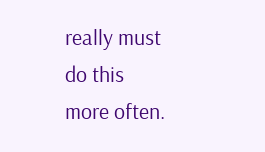really must do this more often.